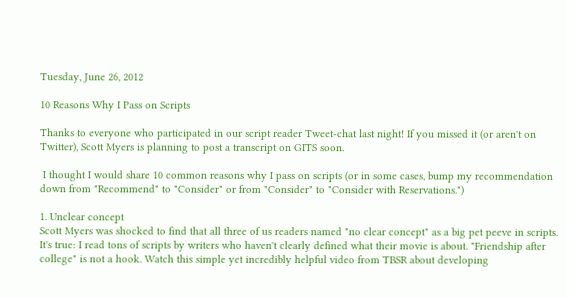Tuesday, June 26, 2012

10 Reasons Why I Pass on Scripts

Thanks to everyone who participated in our script reader Tweet-chat last night! If you missed it (or aren't on Twitter), Scott Myers is planning to post a transcript on GITS soon.

 I thought I would share 10 common reasons why I pass on scripts (or in some cases, bump my recommendation down from "Recommend" to "Consider" or from "Consider" to "Consider with Reservations.")

1. Unclear concept
Scott Myers was shocked to find that all three of us readers named "no clear concept" as a big pet peeve in scripts. It's true: I read tons of scripts by writers who haven't clearly defined what their movie is about. "Friendship after college" is not a hook. Watch this simple yet incredibly helpful video from TBSR about developing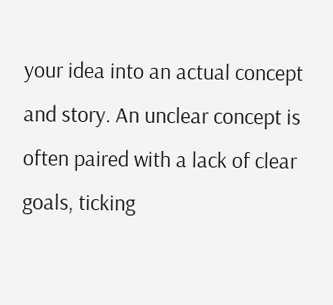your idea into an actual concept and story. An unclear concept is often paired with a lack of clear goals, ticking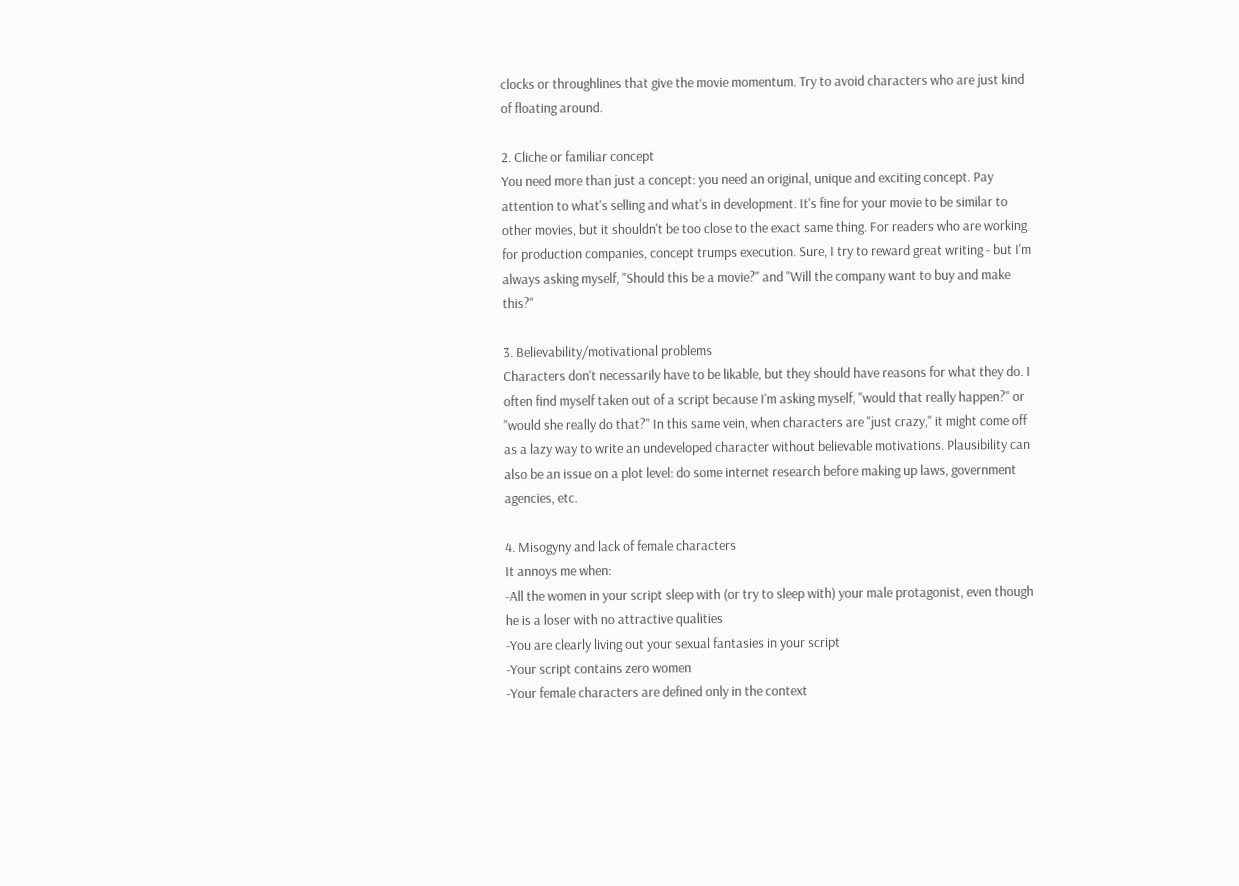clocks or throughlines that give the movie momentum. Try to avoid characters who are just kind of floating around.

2. Cliche or familiar concept
You need more than just a concept: you need an original, unique and exciting concept. Pay attention to what's selling and what's in development. It's fine for your movie to be similar to other movies, but it shouldn't be too close to the exact same thing. For readers who are working for production companies, concept trumps execution. Sure, I try to reward great writing - but I'm always asking myself, "Should this be a movie?" and "Will the company want to buy and make this?"

3. Believability/motivational problems
Characters don't necessarily have to be likable, but they should have reasons for what they do. I often find myself taken out of a script because I'm asking myself, "would that really happen?" or "would she really do that?" In this same vein, when characters are "just crazy," it might come off as a lazy way to write an undeveloped character without believable motivations. Plausibility can also be an issue on a plot level: do some internet research before making up laws, government agencies, etc.

4. Misogyny and lack of female characters
It annoys me when:
-All the women in your script sleep with (or try to sleep with) your male protagonist, even though he is a loser with no attractive qualities
-You are clearly living out your sexual fantasies in your script
-Your script contains zero women
-Your female characters are defined only in the context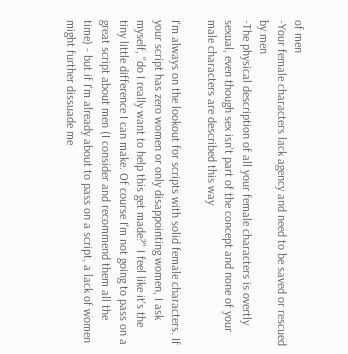of men
-Your female characters lack agency and need to be saved or rescued by men
-The physical description of all your female characters is overtly sexual, even though sex isn't part of the concept and none of your male characters are described this way

I'm always on the lookout for scripts with solid female characters. If your script has zero women or only disappointing women, I ask myself, "do I really want to help this get made?" I feel like it's the tiny little difference I can make. Of course I'm not going to pass on a great script about men (I consider and recommend them all the time) - but if I'm already about to pass on a script, a lack of women might further dissuade me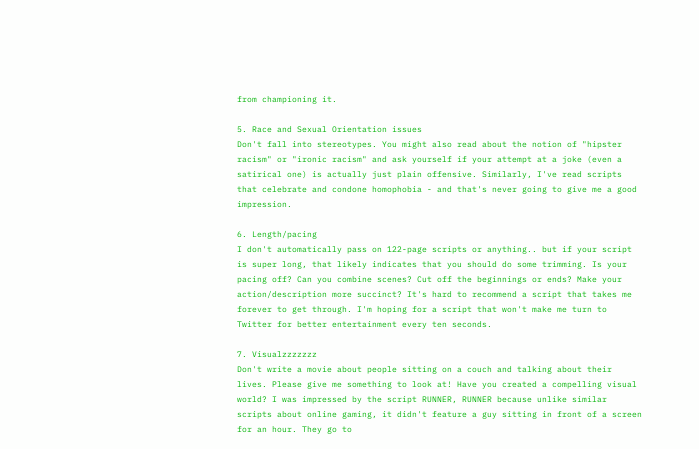from championing it.

5. Race and Sexual Orientation issues
Don't fall into stereotypes. You might also read about the notion of "hipster racism" or "ironic racism" and ask yourself if your attempt at a joke (even a satirical one) is actually just plain offensive. Similarly, I've read scripts that celebrate and condone homophobia - and that's never going to give me a good impression.

6. Length/pacing
I don't automatically pass on 122-page scripts or anything.. but if your script is super long, that likely indicates that you should do some trimming. Is your pacing off? Can you combine scenes? Cut off the beginnings or ends? Make your action/description more succinct? It's hard to recommend a script that takes me forever to get through. I'm hoping for a script that won't make me turn to Twitter for better entertainment every ten seconds.

7. Visualzzzzzzz
Don't write a movie about people sitting on a couch and talking about their lives. Please give me something to look at! Have you created a compelling visual world? I was impressed by the script RUNNER, RUNNER because unlike similar scripts about online gaming, it didn't feature a guy sitting in front of a screen for an hour. They go to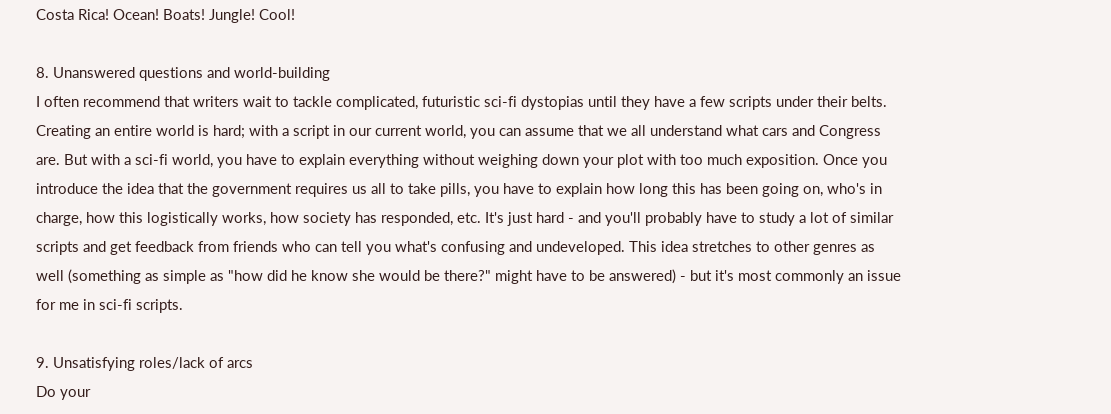Costa Rica! Ocean! Boats! Jungle! Cool!

8. Unanswered questions and world-building
I often recommend that writers wait to tackle complicated, futuristic sci-fi dystopias until they have a few scripts under their belts. Creating an entire world is hard; with a script in our current world, you can assume that we all understand what cars and Congress are. But with a sci-fi world, you have to explain everything without weighing down your plot with too much exposition. Once you introduce the idea that the government requires us all to take pills, you have to explain how long this has been going on, who's in charge, how this logistically works, how society has responded, etc. It's just hard - and you'll probably have to study a lot of similar scripts and get feedback from friends who can tell you what's confusing and undeveloped. This idea stretches to other genres as well (something as simple as "how did he know she would be there?" might have to be answered) - but it's most commonly an issue for me in sci-fi scripts.

9. Unsatisfying roles/lack of arcs
Do your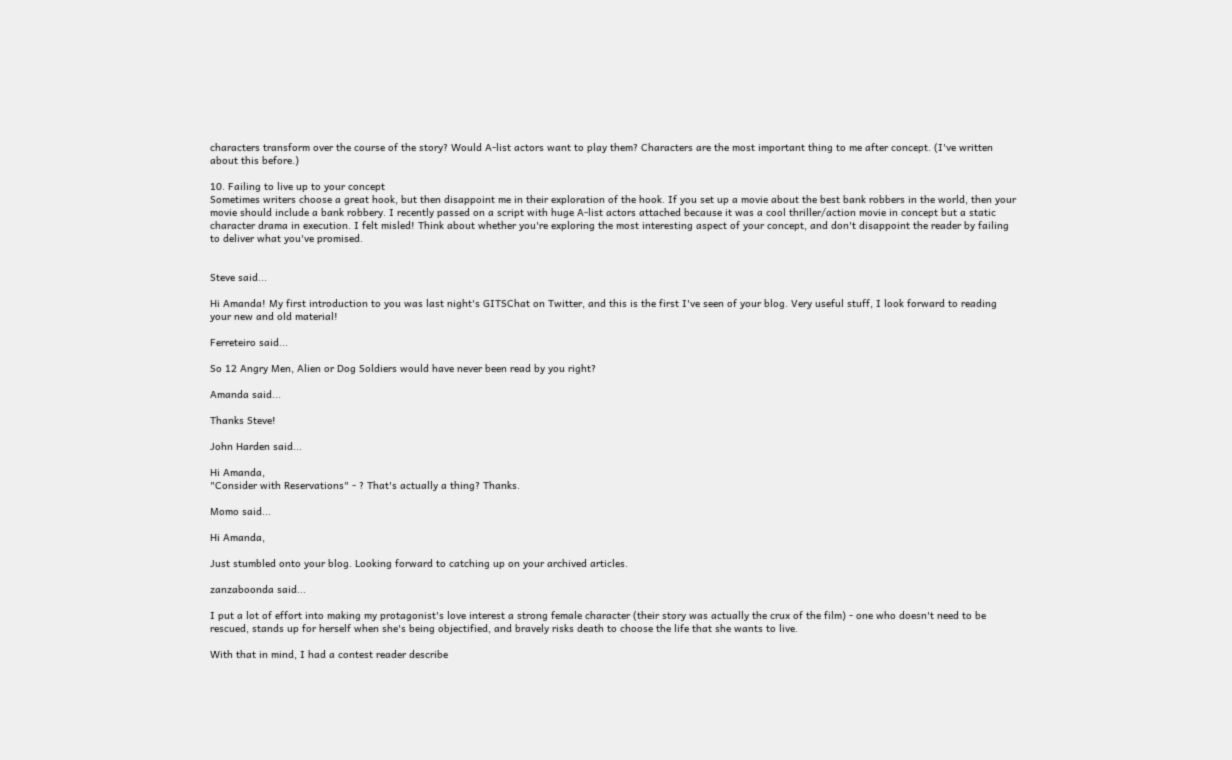characters transform over the course of the story? Would A-list actors want to play them? Characters are the most important thing to me after concept. (I've written about this before.)

10. Failing to live up to your concept
Sometimes writers choose a great hook, but then disappoint me in their exploration of the hook. If you set up a movie about the best bank robbers in the world, then your movie should include a bank robbery. I recently passed on a script with huge A-list actors attached because it was a cool thriller/action movie in concept but a static character drama in execution. I felt misled! Think about whether you're exploring the most interesting aspect of your concept, and don't disappoint the reader by failing to deliver what you've promised.


Steve said...

Hi Amanda! My first introduction to you was last night's GITSChat on Twitter, and this is the first I've seen of your blog. Very useful stuff, I look forward to reading your new and old material!

Ferreteiro said...

So 12 Angry Men, Alien or Dog Soldiers would have never been read by you right?

Amanda said...

Thanks Steve!

John Harden said...

Hi Amanda,
"Consider with Reservations" - ? That's actually a thing? Thanks.

Momo said...

Hi Amanda,

Just stumbled onto your blog. Looking forward to catching up on your archived articles.

zanzaboonda said...

I put a lot of effort into making my protagonist's love interest a strong female character (their story was actually the crux of the film) - one who doesn't need to be rescued, stands up for herself when she's being objectified, and bravely risks death to choose the life that she wants to live.

With that in mind, I had a contest reader describe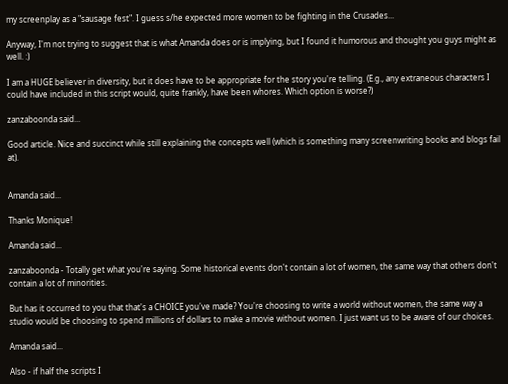my screenplay as a "sausage fest". I guess s/he expected more women to be fighting in the Crusades...

Anyway, I'm not trying to suggest that is what Amanda does or is implying, but I found it humorous and thought you guys might as well. :)

I am a HUGE believer in diversity, but it does have to be appropriate for the story you're telling. (E.g., any extraneous characters I could have included in this script would, quite frankly, have been whores. Which option is worse?)

zanzaboonda said...

Good article. Nice and succinct while still explaining the concepts well (which is something many screenwriting books and blogs fail at).


Amanda said...

Thanks Monique!

Amanda said...

zanzaboonda - Totally get what you're saying. Some historical events don't contain a lot of women, the same way that others don't contain a lot of minorities.

But has it occurred to you that that's a CHOICE you've made? You're choosing to write a world without women, the same way a studio would be choosing to spend millions of dollars to make a movie without women. I just want us to be aware of our choices.

Amanda said...

Also - if half the scripts I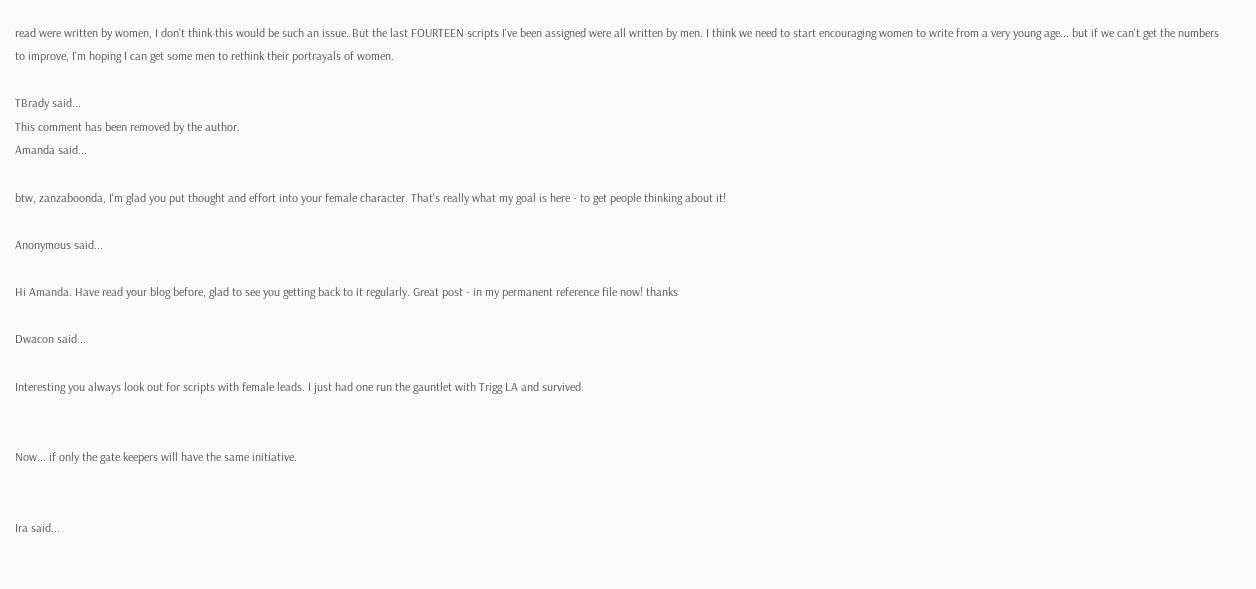read were written by women, I don't think this would be such an issue. But the last FOURTEEN scripts I've been assigned were all written by men. I think we need to start encouraging women to write from a very young age... but if we can't get the numbers to improve, I'm hoping I can get some men to rethink their portrayals of women.

TBrady said...
This comment has been removed by the author.
Amanda said...

btw, zanzaboonda, I'm glad you put thought and effort into your female character. That's really what my goal is here - to get people thinking about it!

Anonymous said...

Hi Amanda. Have read your blog before, glad to see you getting back to it regularly. Great post - in my permanent reference file now! thanks

Dwacon said...

Interesting you always look out for scripts with female leads. I just had one run the gauntlet with Trigg LA and survived.


Now... if only the gate keepers will have the same initiative.


Ira said...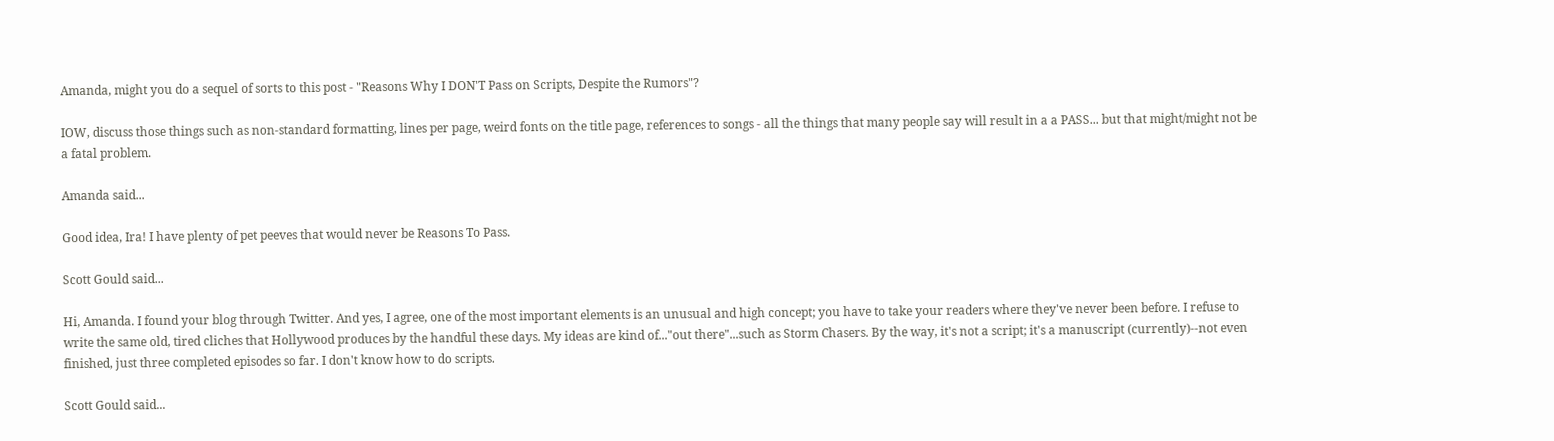Amanda, might you do a sequel of sorts to this post - "Reasons Why I DON'T Pass on Scripts, Despite the Rumors"?

IOW, discuss those things such as non-standard formatting, lines per page, weird fonts on the title page, references to songs - all the things that many people say will result in a a PASS... but that might/might not be a fatal problem.

Amanda said...

Good idea, Ira! I have plenty of pet peeves that would never be Reasons To Pass.

Scott Gould said...

Hi, Amanda. I found your blog through Twitter. And yes, I agree, one of the most important elements is an unusual and high concept; you have to take your readers where they've never been before. I refuse to write the same old, tired cliches that Hollywood produces by the handful these days. My ideas are kind of..."out there"...such as Storm Chasers. By the way, it's not a script; it's a manuscript (currently)--not even finished, just three completed episodes so far. I don't know how to do scripts.

Scott Gould said...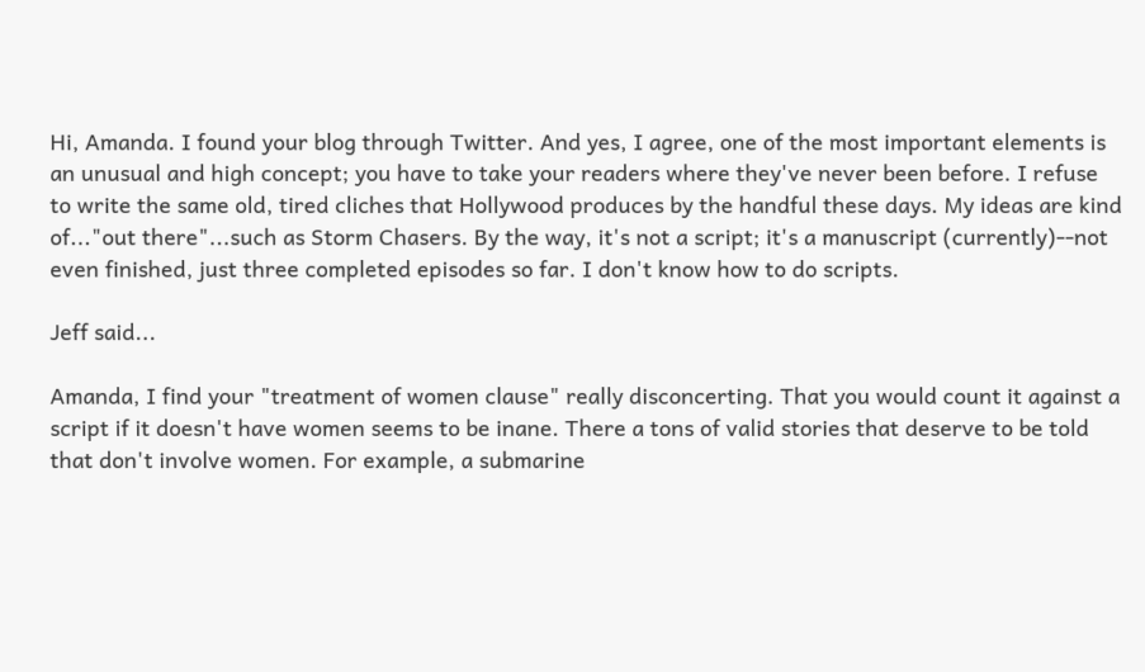Hi, Amanda. I found your blog through Twitter. And yes, I agree, one of the most important elements is an unusual and high concept; you have to take your readers where they've never been before. I refuse to write the same old, tired cliches that Hollywood produces by the handful these days. My ideas are kind of..."out there"...such as Storm Chasers. By the way, it's not a script; it's a manuscript (currently)--not even finished, just three completed episodes so far. I don't know how to do scripts.

Jeff said...

Amanda, I find your "treatment of women clause" really disconcerting. That you would count it against a script if it doesn't have women seems to be inane. There a tons of valid stories that deserve to be told that don't involve women. For example, a submarine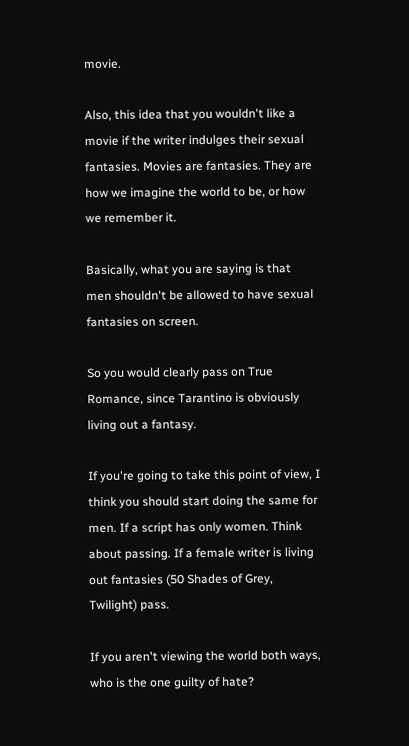movie.

Also, this idea that you wouldn't like a movie if the writer indulges their sexual fantasies. Movies are fantasies. They are how we imagine the world to be, or how we remember it.

Basically, what you are saying is that men shouldn't be allowed to have sexual fantasies on screen.

So you would clearly pass on True Romance, since Tarantino is obviously living out a fantasy.

If you're going to take this point of view, I think you should start doing the same for men. If a script has only women. Think about passing. If a female writer is living out fantasies (50 Shades of Grey, Twilight) pass.

If you aren't viewing the world both ways, who is the one guilty of hate?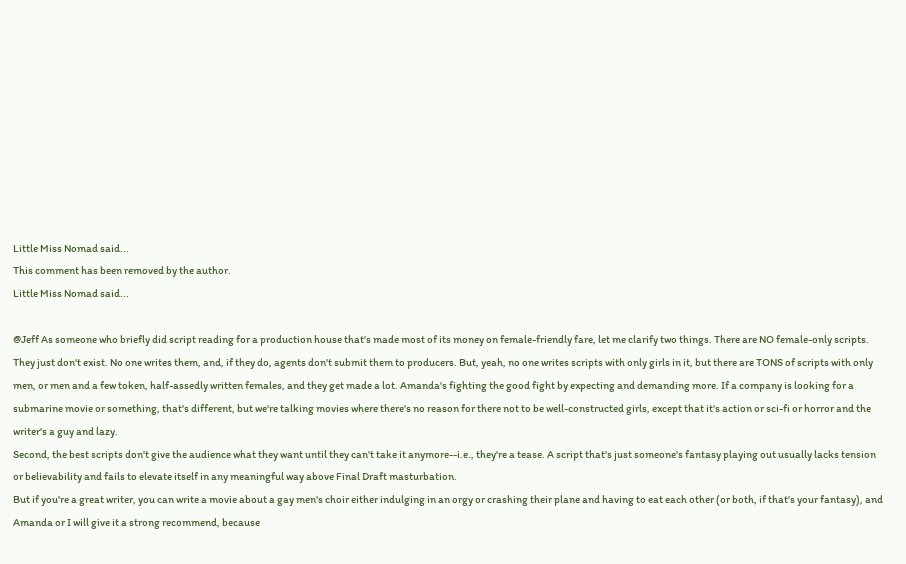Little Miss Nomad said...
This comment has been removed by the author.
Little Miss Nomad said...

@Jeff As someone who briefly did script reading for a production house that's made most of its money on female-friendly fare, let me clarify two things. There are NO female-only scripts. They just don't exist. No one writes them, and, if they do, agents don't submit them to producers. But, yeah, no one writes scripts with only girls in it, but there are TONS of scripts with only men, or men and a few token, half-assedly written females, and they get made a lot. Amanda's fighting the good fight by expecting and demanding more. If a company is looking for a submarine movie or something, that's different, but we're talking movies where there's no reason for there not to be well-constructed girls, except that it's action or sci-fi or horror and the writer's a guy and lazy.
Second, the best scripts don't give the audience what they want until they can't take it anymore--i.e., they're a tease. A script that's just someone's fantasy playing out usually lacks tension or believability and fails to elevate itself in any meaningful way above Final Draft masturbation.
But if you're a great writer, you can write a movie about a gay men's choir either indulging in an orgy or crashing their plane and having to eat each other (or both, if that's your fantasy), and Amanda or I will give it a strong recommend, because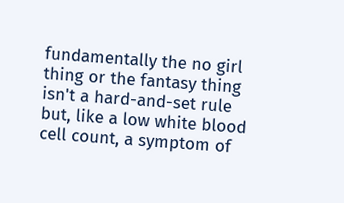fundamentally the no girl thing or the fantasy thing isn't a hard-and-set rule but, like a low white blood cell count, a symptom of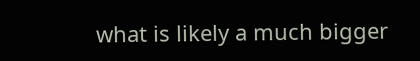what is likely a much bigger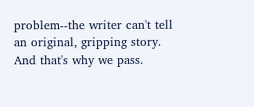problem--the writer can't tell an original, gripping story. And that's why we pass.